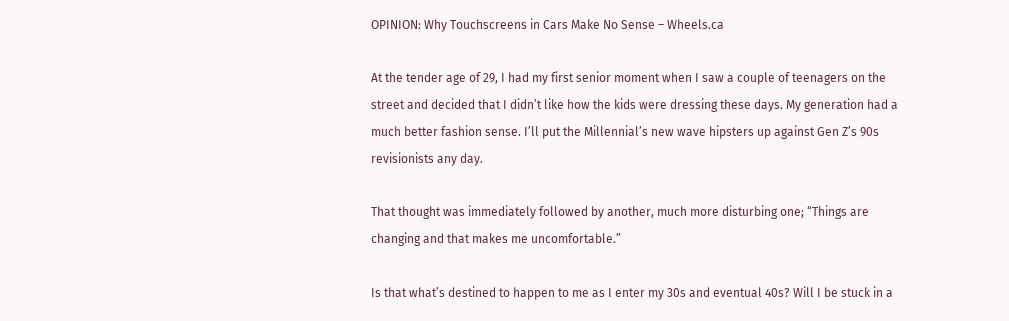OPINION: Why Touchscreens in Cars Make No Sense – Wheels.ca

At the tender age of 29, I had my first senior moment when I saw a couple of teenagers on the street and decided that I didn’t like how the kids were dressing these days. My generation had a much better fashion sense. I’ll put the Millennial’s new wave hipsters up against Gen Z’s 90s revisionists any day.

That thought was immediately followed by another, much more disturbing one; “Things are changing and that makes me uncomfortable.”

Is that what’s destined to happen to me as I enter my 30s and eventual 40s? Will I be stuck in a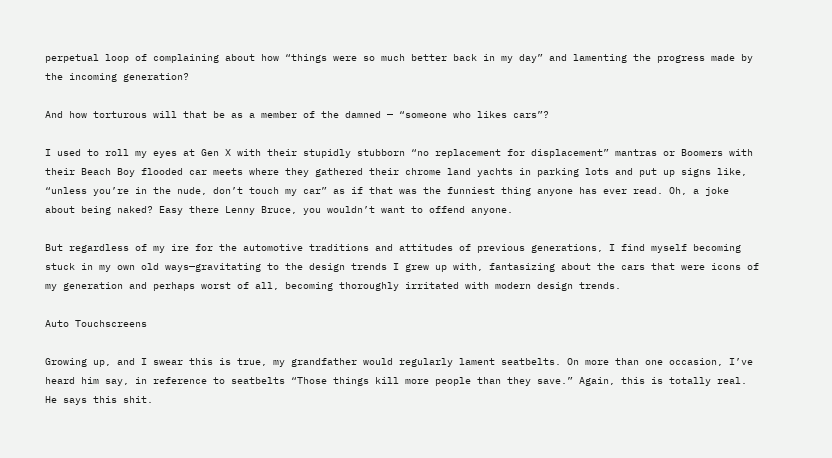perpetual loop of complaining about how “things were so much better back in my day” and lamenting the progress made by the incoming generation?

And how torturous will that be as a member of the damned — “someone who likes cars”?

I used to roll my eyes at Gen X with their stupidly stubborn “no replacement for displacement” mantras or Boomers with their Beach Boy flooded car meets where they gathered their chrome land yachts in parking lots and put up signs like, “unless you’re in the nude, don’t touch my car” as if that was the funniest thing anyone has ever read. Oh, a joke about being naked? Easy there Lenny Bruce, you wouldn’t want to offend anyone.

But regardless of my ire for the automotive traditions and attitudes of previous generations, I find myself becoming stuck in my own old ways—gravitating to the design trends I grew up with, fantasizing about the cars that were icons of my generation and perhaps worst of all, becoming thoroughly irritated with modern design trends.

Auto Touchscreens

Growing up, and I swear this is true, my grandfather would regularly lament seatbelts. On more than one occasion, I’ve heard him say, in reference to seatbelts “Those things kill more people than they save.” Again, this is totally real. He says this shit.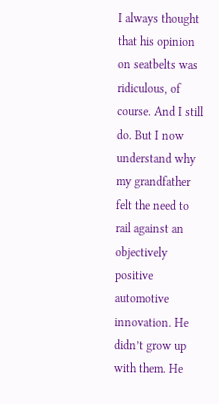I always thought that his opinion on seatbelts was ridiculous, of course. And I still do. But I now understand why my grandfather felt the need to rail against an objectively positive automotive innovation. He didn’t grow up with them. He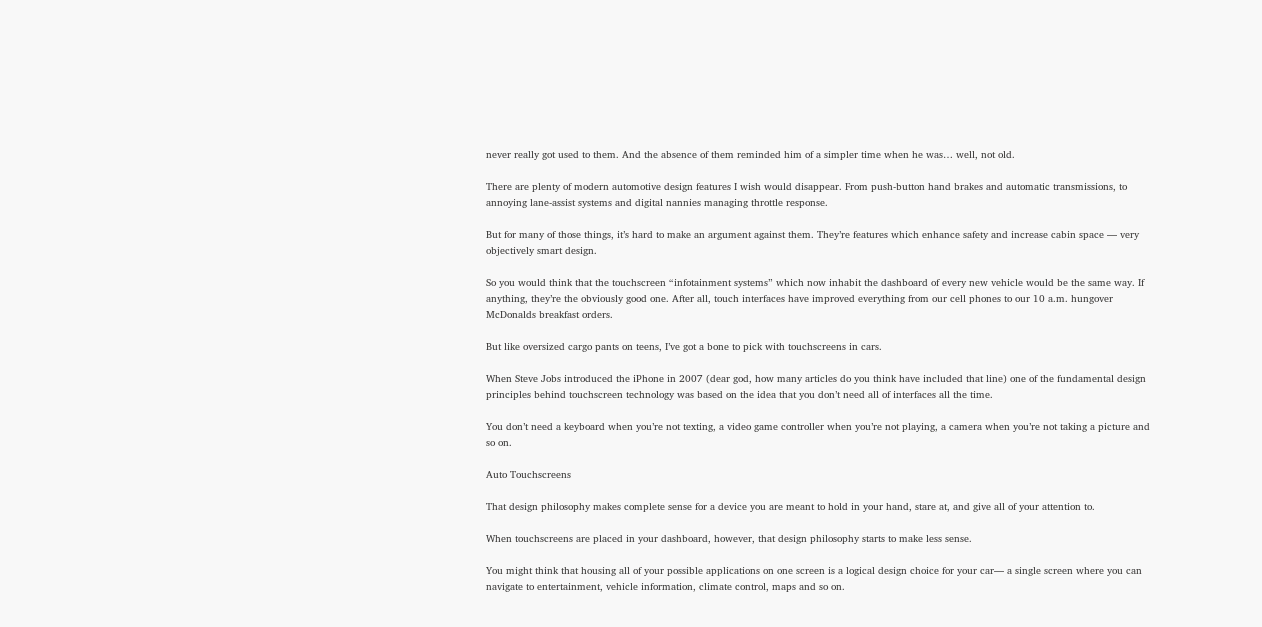never really got used to them. And the absence of them reminded him of a simpler time when he was… well, not old.

There are plenty of modern automotive design features I wish would disappear. From push-button hand brakes and automatic transmissions, to annoying lane-assist systems and digital nannies managing throttle response.

But for many of those things, it’s hard to make an argument against them. They’re features which enhance safety and increase cabin space — very objectively smart design.

So you would think that the touchscreen “infotainment systems” which now inhabit the dashboard of every new vehicle would be the same way. If anything, they’re the obviously good one. After all, touch interfaces have improved everything from our cell phones to our 10 a.m. hungover McDonalds breakfast orders.

But like oversized cargo pants on teens, I’ve got a bone to pick with touchscreens in cars.

When Steve Jobs introduced the iPhone in 2007 (dear god, how many articles do you think have included that line) one of the fundamental design principles behind touchscreen technology was based on the idea that you don’t need all of interfaces all the time.

You don’t need a keyboard when you’re not texting, a video game controller when you’re not playing, a camera when you’re not taking a picture and so on.

Auto Touchscreens

That design philosophy makes complete sense for a device you are meant to hold in your hand, stare at, and give all of your attention to.

When touchscreens are placed in your dashboard, however, that design philosophy starts to make less sense.

You might think that housing all of your possible applications on one screen is a logical design choice for your car— a single screen where you can navigate to entertainment, vehicle information, climate control, maps and so on.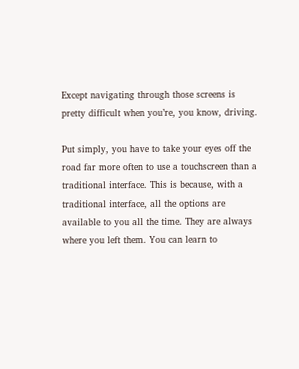Except navigating through those screens is pretty difficult when you’re, you know, driving.

Put simply, you have to take your eyes off the road far more often to use a touchscreen than a traditional interface. This is because, with a traditional interface, all the options are available to you all the time. They are always where you left them. You can learn to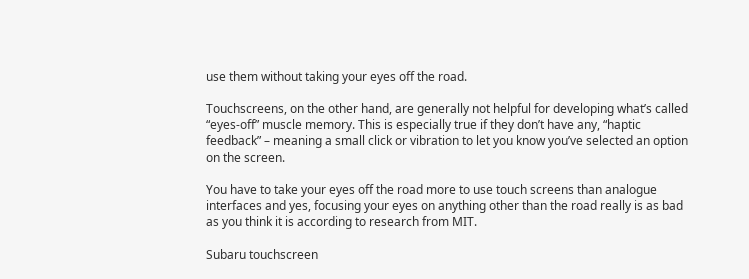use them without taking your eyes off the road.

Touchscreens, on the other hand, are generally not helpful for developing what’s called “eyes-off” muscle memory. This is especially true if they don’t have any, “haptic feedback” – meaning a small click or vibration to let you know you’ve selected an option on the screen.

You have to take your eyes off the road more to use touch screens than analogue interfaces and yes, focusing your eyes on anything other than the road really is as bad as you think it is according to research from MIT.

Subaru touchscreen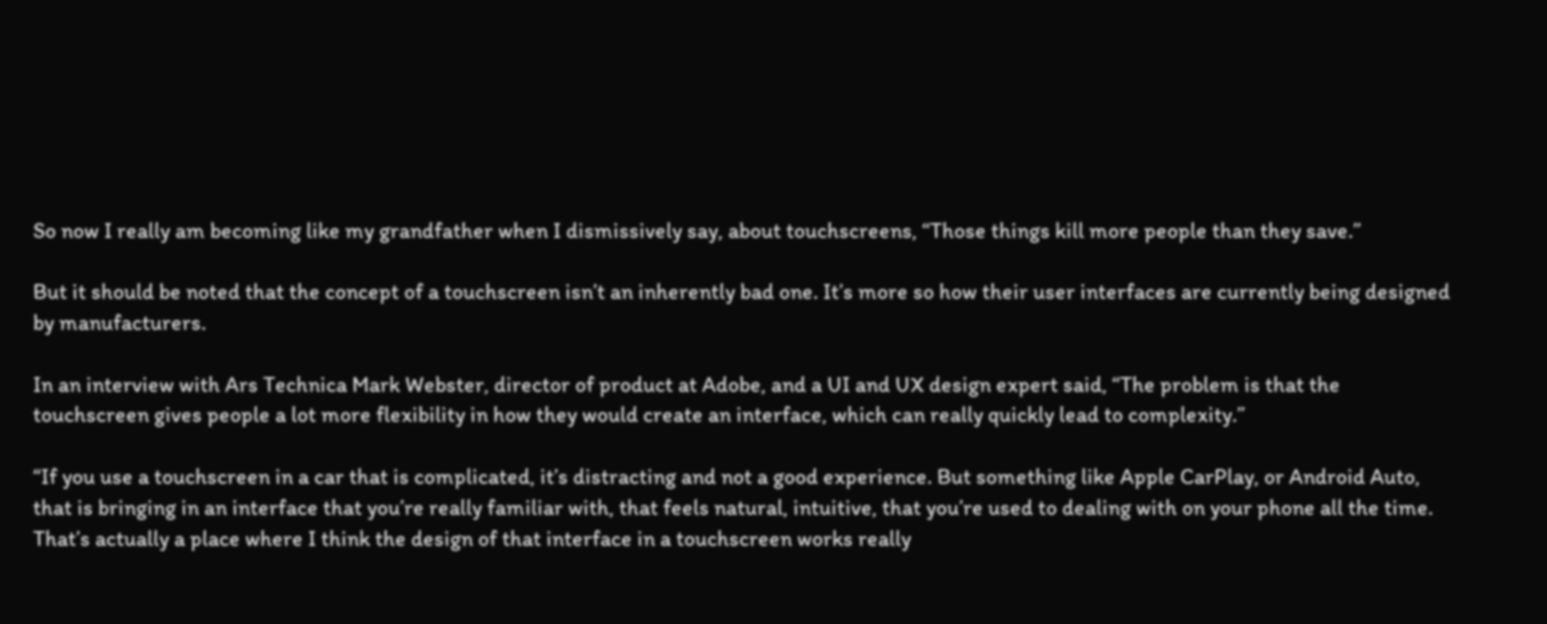So now I really am becoming like my grandfather when I dismissively say, about touchscreens, “Those things kill more people than they save.”

But it should be noted that the concept of a touchscreen isn’t an inherently bad one. It’s more so how their user interfaces are currently being designed by manufacturers.

In an interview with Ars Technica Mark Webster, director of product at Adobe, and a UI and UX design expert said, “The problem is that the touchscreen gives people a lot more flexibility in how they would create an interface, which can really quickly lead to complexity.”

“If you use a touchscreen in a car that is complicated, it’s distracting and not a good experience. But something like Apple CarPlay, or Android Auto, that is bringing in an interface that you’re really familiar with, that feels natural, intuitive, that you’re used to dealing with on your phone all the time. That’s actually a place where I think the design of that interface in a touchscreen works really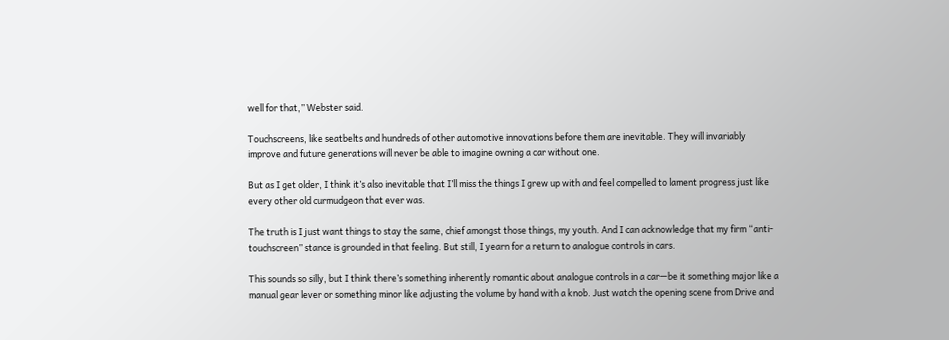well for that,” Webster said.

Touchscreens, like seatbelts and hundreds of other automotive innovations before them are inevitable. They will invariably improve and future generations will never be able to imagine owning a car without one.

But as I get older, I think it’s also inevitable that I’ll miss the things I grew up with and feel compelled to lament progress just like every other old curmudgeon that ever was.

The truth is I just want things to stay the same, chief amongst those things, my youth. And I can acknowledge that my firm “anti-touchscreen” stance is grounded in that feeling. But still, I yearn for a return to analogue controls in cars.

This sounds so silly, but I think there’s something inherently romantic about analogue controls in a car—be it something major like a manual gear lever or something minor like adjusting the volume by hand with a knob. Just watch the opening scene from Drive and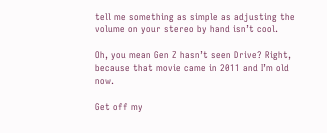tell me something as simple as adjusting the volume on your stereo by hand isn’t cool.

Oh, you mean Gen Z hasn’t seen Drive? Right, because that movie came in 2011 and I’m old now.

Get off my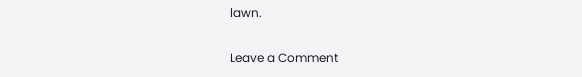lawn.

Leave a Comment